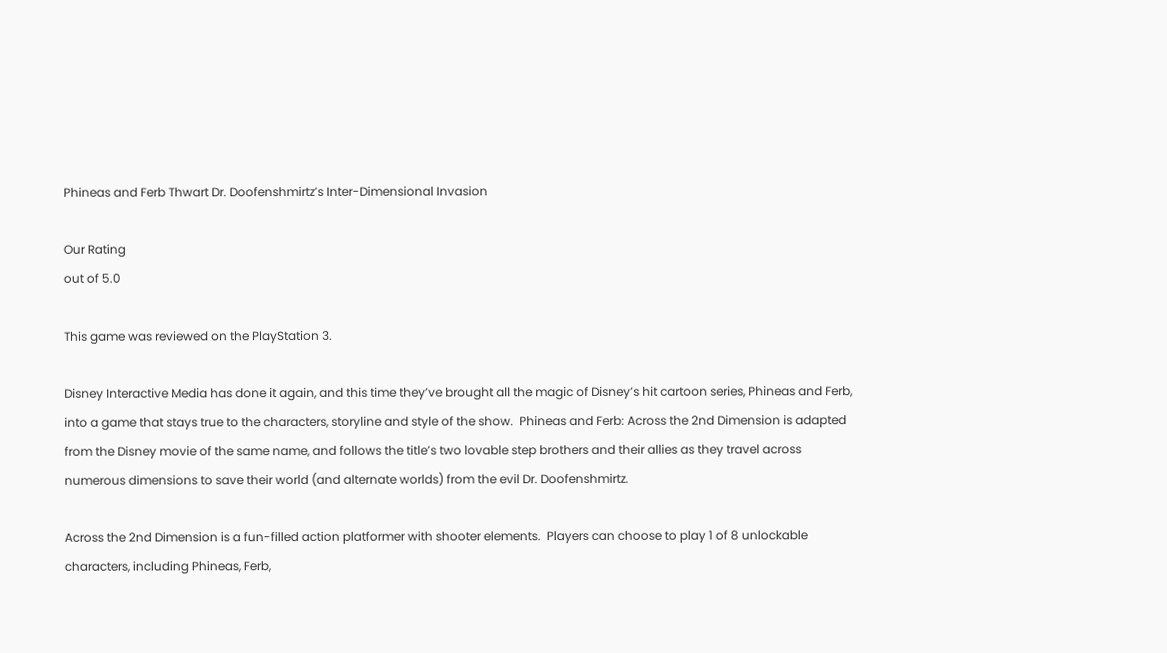Phineas and Ferb Thwart Dr. Doofenshmirtz’s Inter-Dimensional Invasion

Our Rating
out of 5.0

This game was reviewed on the PlayStation 3.

Disney Interactive Media has done it again, and this time they’ve brought all the magic of Disney’s hit cartoon series, Phineas and Ferb, into a game that stays true to the characters, storyline and style of the show.  Phineas and Ferb: Across the 2nd Dimension is adapted from the Disney movie of the same name, and follows the title’s two lovable step brothers and their allies as they travel across numerous dimensions to save their world (and alternate worlds) from the evil Dr. Doofenshmirtz.

Across the 2nd Dimension is a fun-filled action platformer with shooter elements.  Players can choose to play 1 of 8 unlockable characters, including Phineas, Ferb,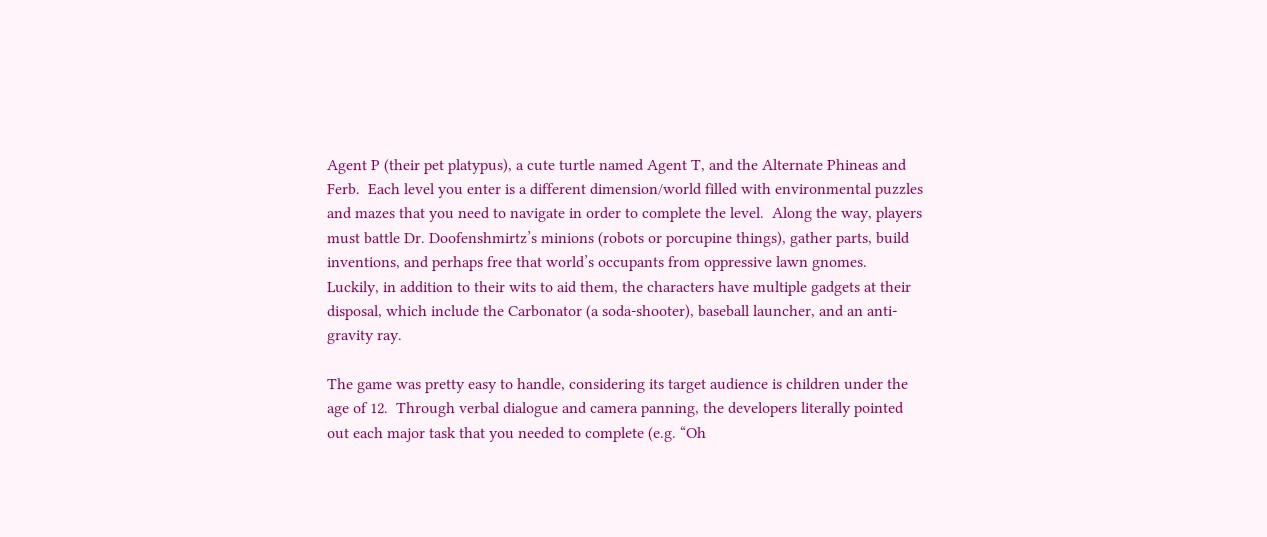Agent P (their pet platypus), a cute turtle named Agent T, and the Alternate Phineas and Ferb.  Each level you enter is a different dimension/world filled with environmental puzzles and mazes that you need to navigate in order to complete the level.  Along the way, players must battle Dr. Doofenshmirtz’s minions (robots or porcupine things), gather parts, build inventions, and perhaps free that world’s occupants from oppressive lawn gnomes.  Luckily, in addition to their wits to aid them, the characters have multiple gadgets at their disposal, which include the Carbonator (a soda-shooter), baseball launcher, and an anti-gravity ray.

The game was pretty easy to handle, considering its target audience is children under the age of 12.  Through verbal dialogue and camera panning, the developers literally pointed out each major task that you needed to complete (e.g. “Oh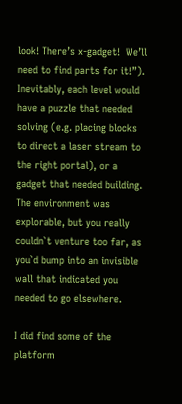look! There’s x-gadget!  We’ll need to find parts for it!”).   Inevitably, each level would have a puzzle that needed solving (e.g. placing blocks to direct a laser stream to the right portal), or a gadget that needed building. The environment was explorable, but you really couldn`t venture too far, as you`d bump into an invisible wall that indicated you needed to go elsewhere.

I did find some of the platform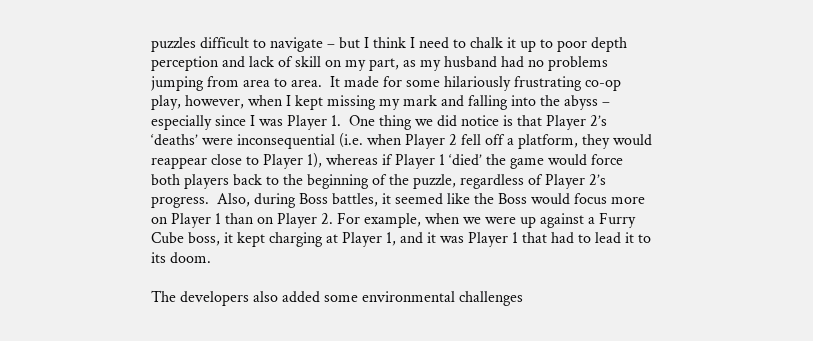puzzles difficult to navigate – but I think I need to chalk it up to poor depth perception and lack of skill on my part, as my husband had no problems jumping from area to area.  It made for some hilariously frustrating co-op play, however, when I kept missing my mark and falling into the abyss – especially since I was Player 1.  One thing we did notice is that Player 2’s ‘deaths’ were inconsequential (i.e. when Player 2 fell off a platform, they would reappear close to Player 1), whereas if Player 1 ‘died’ the game would force both players back to the beginning of the puzzle, regardless of Player 2’s progress.  Also, during Boss battles, it seemed like the Boss would focus more on Player 1 than on Player 2. For example, when we were up against a Furry Cube boss, it kept charging at Player 1, and it was Player 1 that had to lead it to its doom.

The developers also added some environmental challenges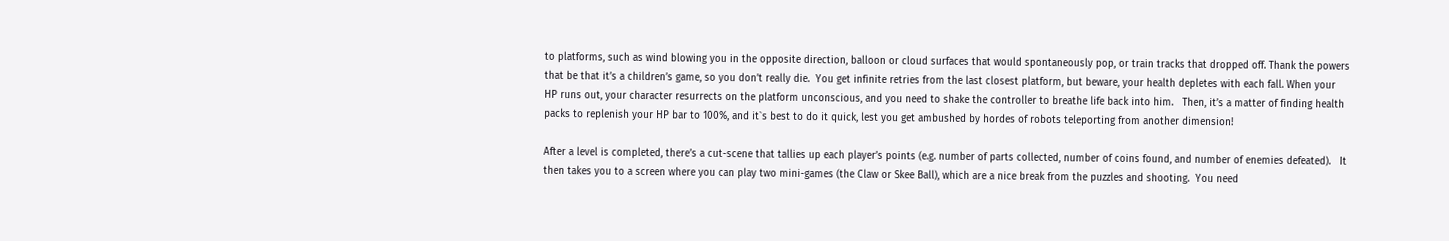to platforms, such as wind blowing you in the opposite direction, balloon or cloud surfaces that would spontaneously pop, or train tracks that dropped off. Thank the powers that be that it’s a children’s game, so you don’t really die.  You get infinite retries from the last closest platform, but beware, your health depletes with each fall. When your HP runs out, your character resurrects on the platform unconscious, and you need to shake the controller to breathe life back into him.   Then, it’s a matter of finding health packs to replenish your HP bar to 100%, and it`s best to do it quick, lest you get ambushed by hordes of robots teleporting from another dimension!

After a level is completed, there’s a cut-scene that tallies up each player’s points (e.g. number of parts collected, number of coins found, and number of enemies defeated).   It then takes you to a screen where you can play two mini-games (the Claw or Skee Ball), which are a nice break from the puzzles and shooting.  You need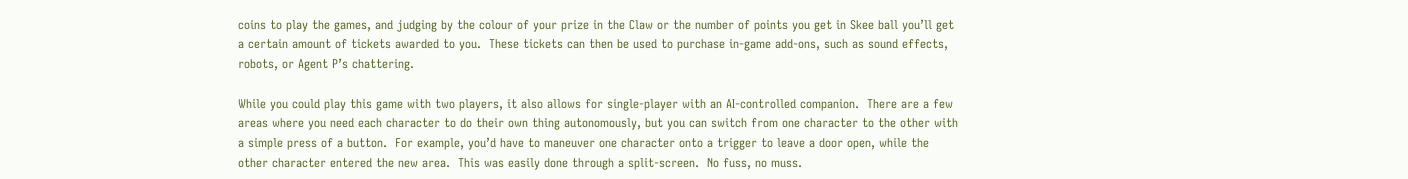coins to play the games, and judging by the colour of your prize in the Claw or the number of points you get in Skee ball you’ll get a certain amount of tickets awarded to you.  These tickets can then be used to purchase in-game add-ons, such as sound effects, robots, or Agent P’s chattering.

While you could play this game with two players, it also allows for single-player with an AI-controlled companion.  There are a few areas where you need each character to do their own thing autonomously, but you can switch from one character to the other with a simple press of a button.  For example, you’d have to maneuver one character onto a trigger to leave a door open, while the other character entered the new area.  This was easily done through a split-screen.  No fuss, no muss.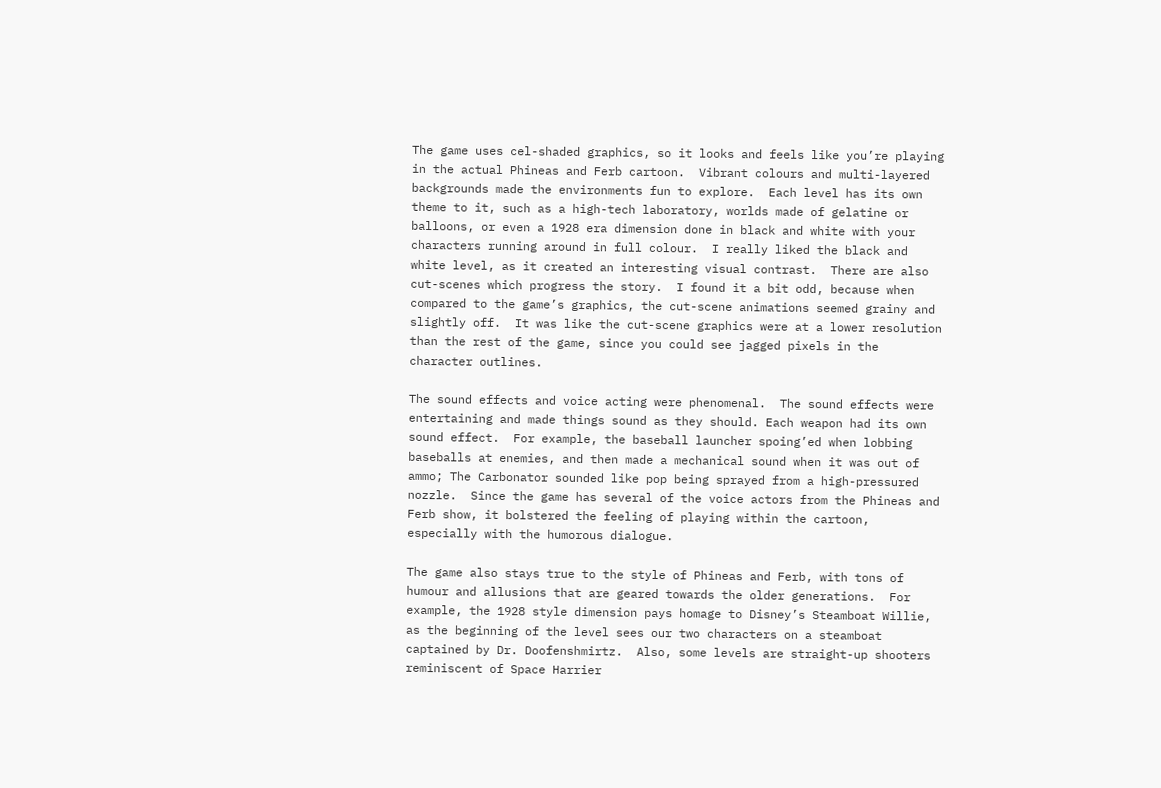The game uses cel-shaded graphics, so it looks and feels like you’re playing in the actual Phineas and Ferb cartoon.  Vibrant colours and multi-layered backgrounds made the environments fun to explore.  Each level has its own theme to it, such as a high-tech laboratory, worlds made of gelatine or balloons, or even a 1928 era dimension done in black and white with your characters running around in full colour.  I really liked the black and white level, as it created an interesting visual contrast.  There are also cut-scenes which progress the story.  I found it a bit odd, because when compared to the game’s graphics, the cut-scene animations seemed grainy and slightly off.  It was like the cut-scene graphics were at a lower resolution than the rest of the game, since you could see jagged pixels in the character outlines.

The sound effects and voice acting were phenomenal.  The sound effects were entertaining and made things sound as they should. Each weapon had its own sound effect.  For example, the baseball launcher spoing’ed when lobbing baseballs at enemies, and then made a mechanical sound when it was out of ammo; The Carbonator sounded like pop being sprayed from a high-pressured nozzle.  Since the game has several of the voice actors from the Phineas and Ferb show, it bolstered the feeling of playing within the cartoon, especially with the humorous dialogue.

The game also stays true to the style of Phineas and Ferb, with tons of humour and allusions that are geared towards the older generations.  For example, the 1928 style dimension pays homage to Disney’s Steamboat Willie, as the beginning of the level sees our two characters on a steamboat captained by Dr. Doofenshmirtz.  Also, some levels are straight-up shooters reminiscent of Space Harrier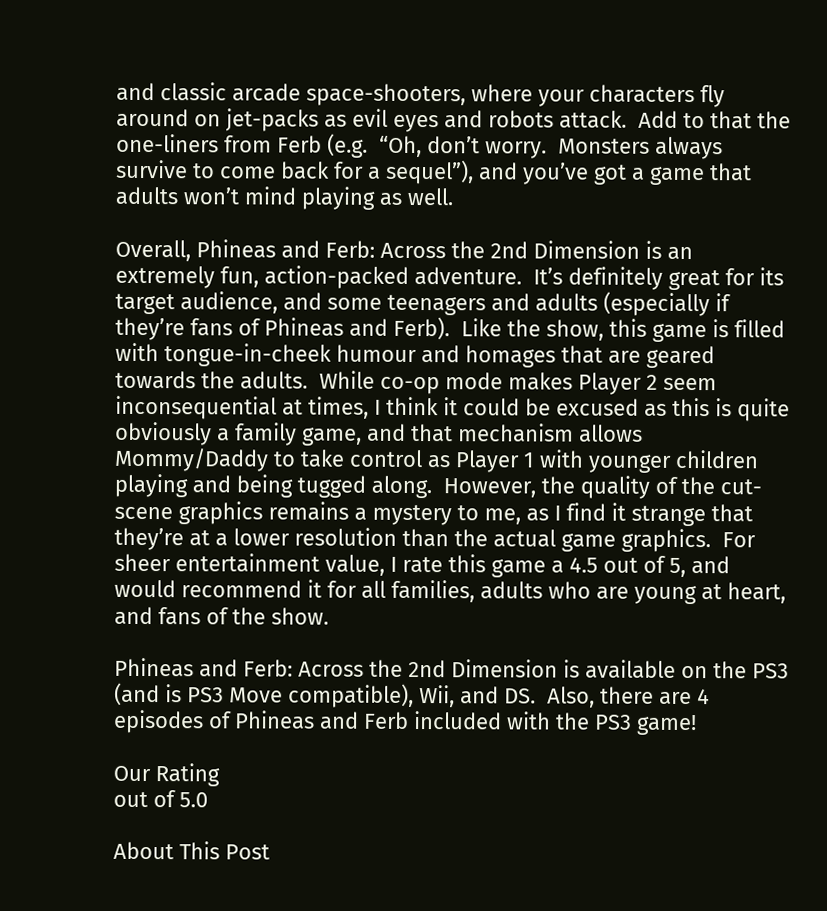and classic arcade space-shooters, where your characters fly around on jet-packs as evil eyes and robots attack.  Add to that the one-liners from Ferb (e.g.  “Oh, don’t worry.  Monsters always survive to come back for a sequel”), and you’ve got a game that adults won’t mind playing as well.

Overall, Phineas and Ferb: Across the 2nd Dimension is an extremely fun, action-packed adventure.  It’s definitely great for its target audience, and some teenagers and adults (especially if they’re fans of Phineas and Ferb).  Like the show, this game is filled with tongue-in-cheek humour and homages that are geared towards the adults.  While co-op mode makes Player 2 seem inconsequential at times, I think it could be excused as this is quite obviously a family game, and that mechanism allows Mommy/Daddy to take control as Player 1 with younger children playing and being tugged along.  However, the quality of the cut-scene graphics remains a mystery to me, as I find it strange that they’re at a lower resolution than the actual game graphics.  For sheer entertainment value, I rate this game a 4.5 out of 5, and would recommend it for all families, adults who are young at heart, and fans of the show.

Phineas and Ferb: Across the 2nd Dimension is available on the PS3 (and is PS3 Move compatible), Wii, and DS.  Also, there are 4 episodes of Phineas and Ferb included with the PS3 game!

Our Rating
out of 5.0

About This Post